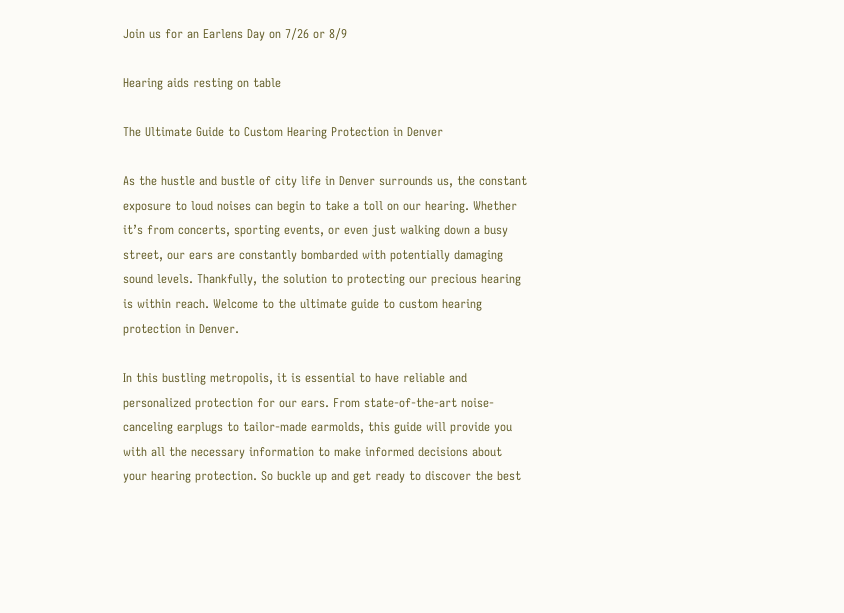Join us for an Earlens Day on 7/26 or 8/9

Hearing aids resting on table

The Ultimate Guide to Custom Hearing Protection in Denver

As the hustle and bustle of city life in Denver surrounds us, the constant exposure to loud noises can begin to take a toll on our hearing. Whether it’s from concerts, sporting events, or even just walking down a busy street, our ears are constantly bombarded with potentially damaging sound levels. Thankfully, the solution to protecting our precious hearing is within reach. Welcome to the ultimate guide to custom hearing protection in Denver.

In this bustling metropolis, it is essential to have reliable and personalized protection for our ears. From state-of-the-art noise-canceling earplugs to tailor-made earmolds, this guide will provide you with all the necessary information to make informed decisions about your hearing protection. So buckle up and get ready to discover the best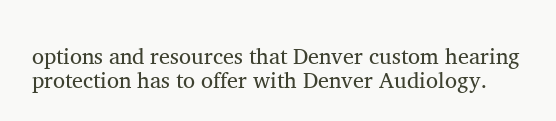options and resources that Denver custom hearing protection has to offer with Denver Audiology.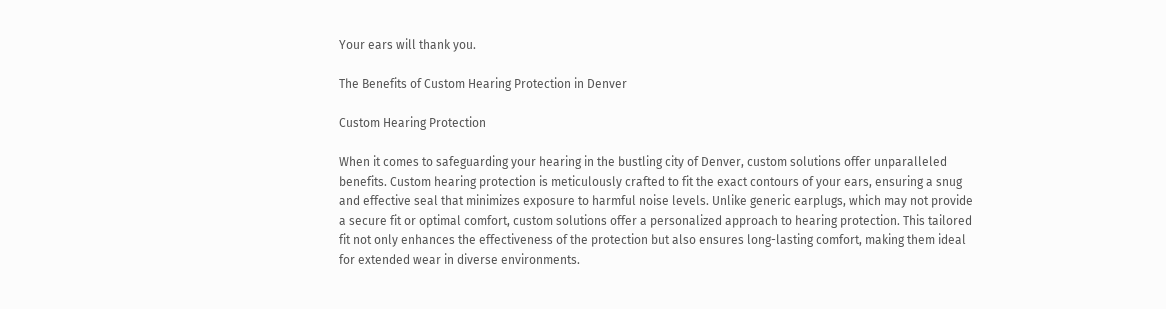Your ears will thank you.

The Benefits of Custom Hearing Protection in Denver

Custom Hearing Protection

When it comes to safeguarding your hearing in the bustling city of Denver, custom solutions offer unparalleled benefits. Custom hearing protection is meticulously crafted to fit the exact contours of your ears, ensuring a snug and effective seal that minimizes exposure to harmful noise levels. Unlike generic earplugs, which may not provide a secure fit or optimal comfort, custom solutions offer a personalized approach to hearing protection. This tailored fit not only enhances the effectiveness of the protection but also ensures long-lasting comfort, making them ideal for extended wear in diverse environments.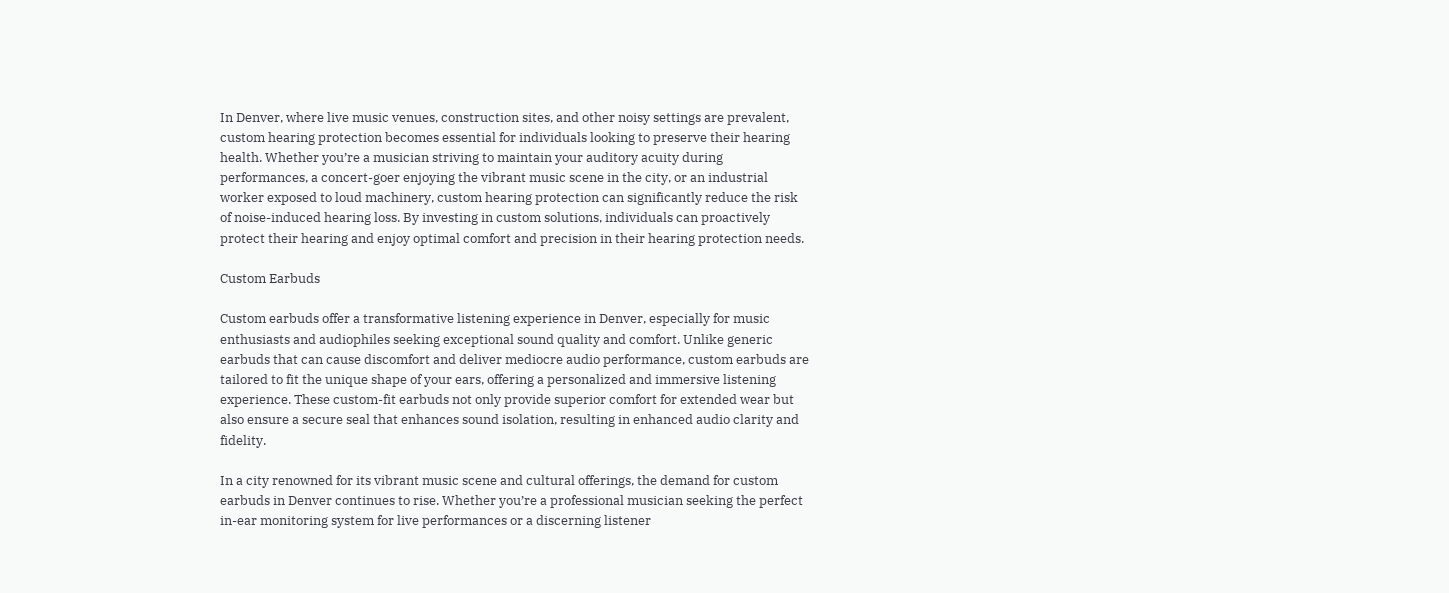In Denver, where live music venues, construction sites, and other noisy settings are prevalent, custom hearing protection becomes essential for individuals looking to preserve their hearing health. Whether you’re a musician striving to maintain your auditory acuity during performances, a concert-goer enjoying the vibrant music scene in the city, or an industrial worker exposed to loud machinery, custom hearing protection can significantly reduce the risk of noise-induced hearing loss. By investing in custom solutions, individuals can proactively protect their hearing and enjoy optimal comfort and precision in their hearing protection needs.

Custom Earbuds

Custom earbuds offer a transformative listening experience in Denver, especially for music enthusiasts and audiophiles seeking exceptional sound quality and comfort. Unlike generic earbuds that can cause discomfort and deliver mediocre audio performance, custom earbuds are tailored to fit the unique shape of your ears, offering a personalized and immersive listening experience. These custom-fit earbuds not only provide superior comfort for extended wear but also ensure a secure seal that enhances sound isolation, resulting in enhanced audio clarity and fidelity.

In a city renowned for its vibrant music scene and cultural offerings, the demand for custom earbuds in Denver continues to rise. Whether you’re a professional musician seeking the perfect in-ear monitoring system for live performances or a discerning listener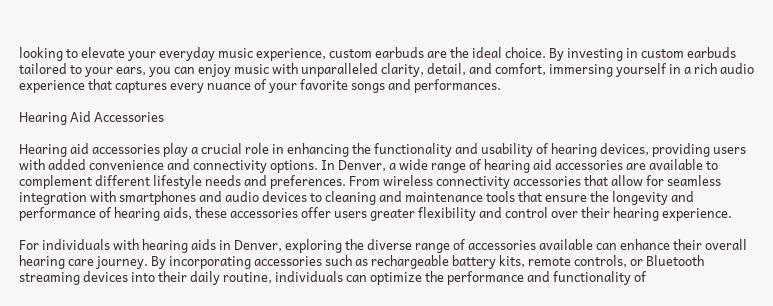looking to elevate your everyday music experience, custom earbuds are the ideal choice. By investing in custom earbuds tailored to your ears, you can enjoy music with unparalleled clarity, detail, and comfort, immersing yourself in a rich audio experience that captures every nuance of your favorite songs and performances.

Hearing Aid Accessories

Hearing aid accessories play a crucial role in enhancing the functionality and usability of hearing devices, providing users with added convenience and connectivity options. In Denver, a wide range of hearing aid accessories are available to complement different lifestyle needs and preferences. From wireless connectivity accessories that allow for seamless integration with smartphones and audio devices to cleaning and maintenance tools that ensure the longevity and performance of hearing aids, these accessories offer users greater flexibility and control over their hearing experience.

For individuals with hearing aids in Denver, exploring the diverse range of accessories available can enhance their overall hearing care journey. By incorporating accessories such as rechargeable battery kits, remote controls, or Bluetooth streaming devices into their daily routine, individuals can optimize the performance and functionality of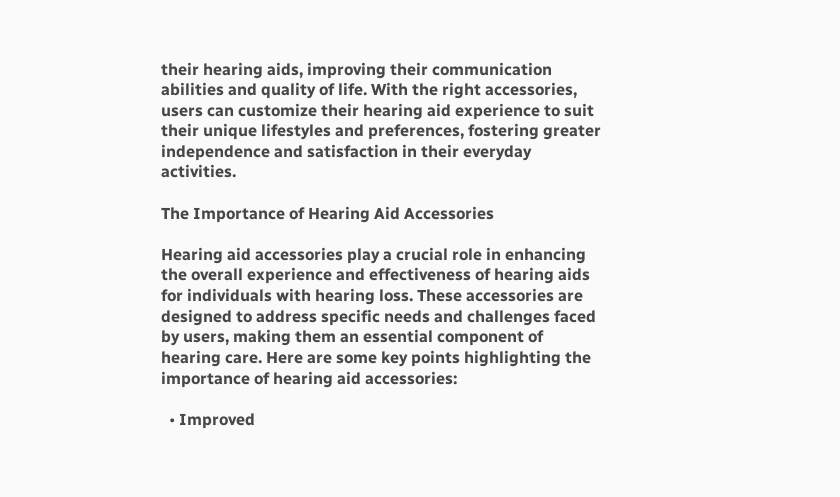their hearing aids, improving their communication abilities and quality of life. With the right accessories, users can customize their hearing aid experience to suit their unique lifestyles and preferences, fostering greater independence and satisfaction in their everyday activities.

The Importance of Hearing Aid Accessories

Hearing aid accessories play a crucial role in enhancing the overall experience and effectiveness of hearing aids for individuals with hearing loss. These accessories are designed to address specific needs and challenges faced by users, making them an essential component of hearing care. Here are some key points highlighting the importance of hearing aid accessories:

  • Improved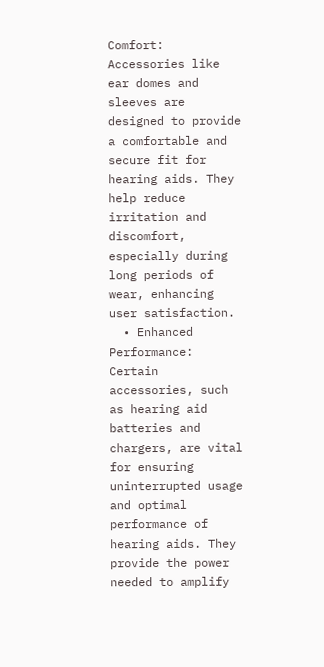Comfort: Accessories like ear domes and sleeves are designed to provide a comfortable and secure fit for hearing aids. They help reduce irritation and discomfort, especially during long periods of wear, enhancing user satisfaction.
  • Enhanced Performance: Certain accessories, such as hearing aid batteries and chargers, are vital for ensuring uninterrupted usage and optimal performance of hearing aids. They provide the power needed to amplify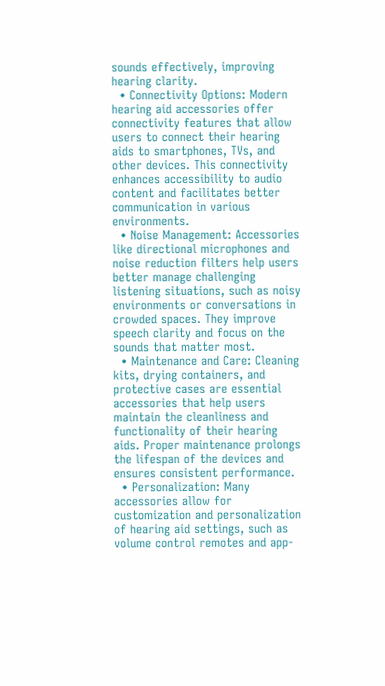sounds effectively, improving hearing clarity.
  • Connectivity Options: Modern hearing aid accessories offer connectivity features that allow users to connect their hearing aids to smartphones, TVs, and other devices. This connectivity enhances accessibility to audio content and facilitates better communication in various environments.
  • Noise Management: Accessories like directional microphones and noise reduction filters help users better manage challenging listening situations, such as noisy environments or conversations in crowded spaces. They improve speech clarity and focus on the sounds that matter most.
  • Maintenance and Care: Cleaning kits, drying containers, and protective cases are essential accessories that help users maintain the cleanliness and functionality of their hearing aids. Proper maintenance prolongs the lifespan of the devices and ensures consistent performance.
  • Personalization: Many accessories allow for customization and personalization of hearing aid settings, such as volume control remotes and app-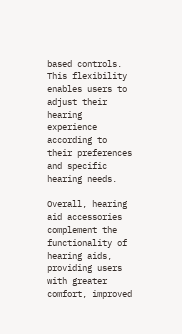based controls. This flexibility enables users to adjust their hearing experience according to their preferences and specific hearing needs.

Overall, hearing aid accessories complement the functionality of hearing aids, providing users with greater comfort, improved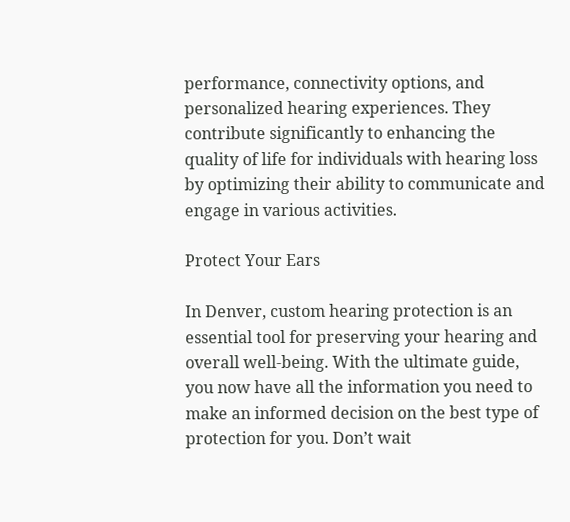performance, connectivity options, and personalized hearing experiences. They contribute significantly to enhancing the quality of life for individuals with hearing loss by optimizing their ability to communicate and engage in various activities.

Protect Your Ears

In Denver, custom hearing protection is an essential tool for preserving your hearing and overall well-being. With the ultimate guide, you now have all the information you need to make an informed decision on the best type of protection for you. Don’t wait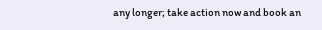any longer; take action now and book an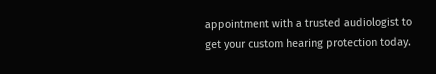appointment with a trusted audiologist to get your custom hearing protection today.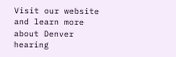Visit our website and learn more about Denver hearing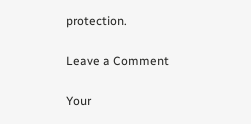protection.

Leave a Comment

Your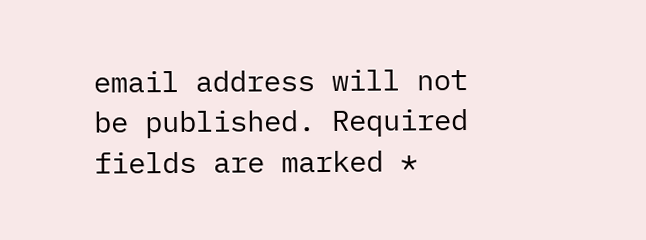email address will not be published. Required fields are marked *